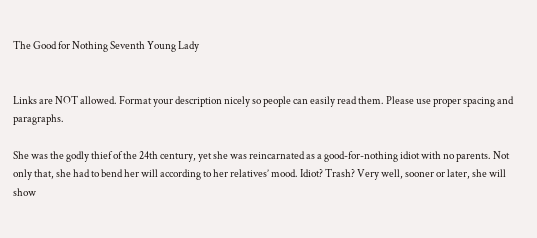The Good for Nothing Seventh Young Lady


Links are NOT allowed. Format your description nicely so people can easily read them. Please use proper spacing and paragraphs.

She was the godly thief of the 24th century, yet she was reincarnated as a good-for-nothing idiot with no parents. Not only that, she had to bend her will according to her relatives’ mood. Idiot? Trash? Very well, sooner or later, she will show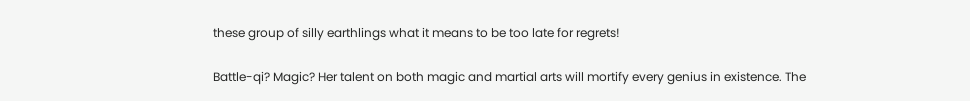these group of silly earthlings what it means to be too late for regrets!

Battle-qi? Magic? Her talent on both magic and martial arts will mortify every genius in existence. The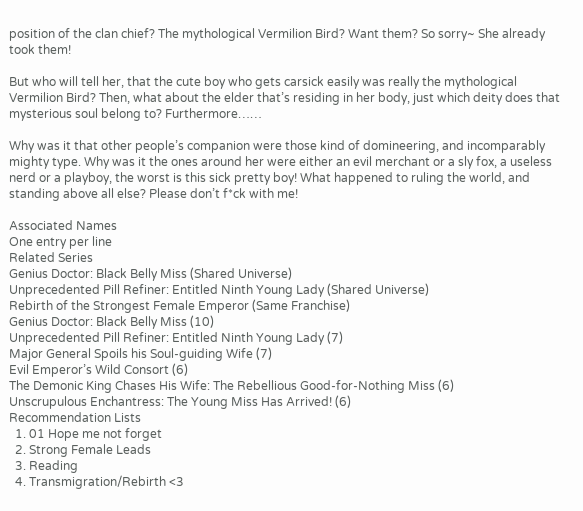position of the clan chief? The mythological Vermilion Bird? Want them? So sorry~ She already took them!

But who will tell her, that the cute boy who gets carsick easily was really the mythological Vermilion Bird? Then, what about the elder that’s residing in her body, just which deity does that mysterious soul belong to? Furthermore……

Why was it that other people’s companion were those kind of domineering, and incomparably mighty type. Why was it the ones around her were either an evil merchant or a sly fox, a useless nerd or a playboy, the worst is this sick pretty boy! What happened to ruling the world, and standing above all else? Please don’t f*ck with me!

Associated Names
One entry per line
Related Series
Genius Doctor: Black Belly Miss (Shared Universe)
Unprecedented Pill Refiner: Entitled Ninth Young Lady (Shared Universe)
Rebirth of the Strongest Female Emperor (Same Franchise)
Genius Doctor: Black Belly Miss (10)
Unprecedented Pill Refiner: Entitled Ninth Young Lady (7)
Major General Spoils his Soul-guiding Wife (7)
Evil Emperor’s Wild Consort (6)
The Demonic King Chases His Wife: The Rebellious Good-for-Nothing Miss (6)
Unscrupulous Enchantress: The Young Miss Has Arrived! (6)
Recommendation Lists
  1. 01 Hope me not forget
  2. Strong Female Leads
  3. Reading
  4. Transmigration/Rebirth <3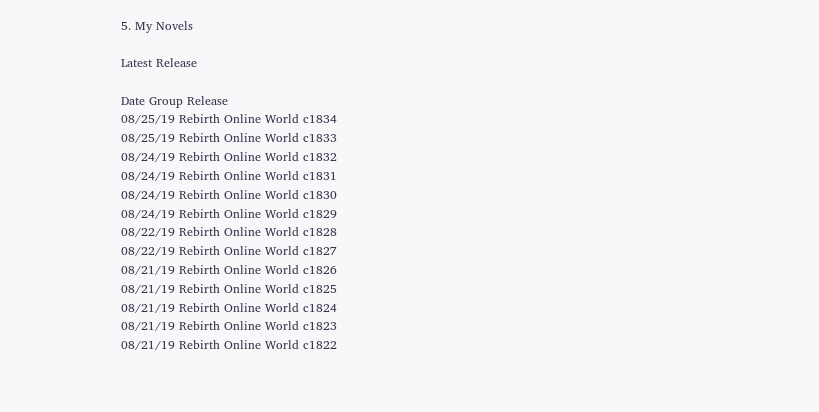5. My Novels

Latest Release

Date Group Release
08/25/19 Rebirth Online World c1834
08/25/19 Rebirth Online World c1833
08/24/19 Rebirth Online World c1832
08/24/19 Rebirth Online World c1831
08/24/19 Rebirth Online World c1830
08/24/19 Rebirth Online World c1829
08/22/19 Rebirth Online World c1828
08/22/19 Rebirth Online World c1827
08/21/19 Rebirth Online World c1826
08/21/19 Rebirth Online World c1825
08/21/19 Rebirth Online World c1824
08/21/19 Rebirth Online World c1823
08/21/19 Rebirth Online World c1822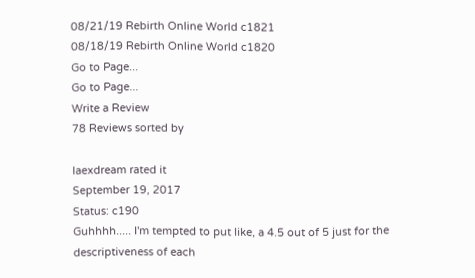08/21/19 Rebirth Online World c1821
08/18/19 Rebirth Online World c1820
Go to Page...
Go to Page...
Write a Review
78 Reviews sorted by

laexdream rated it
September 19, 2017
Status: c190
Guhhhh..... I'm tempted to put like, a 4.5 out of 5 just for the descriptiveness of each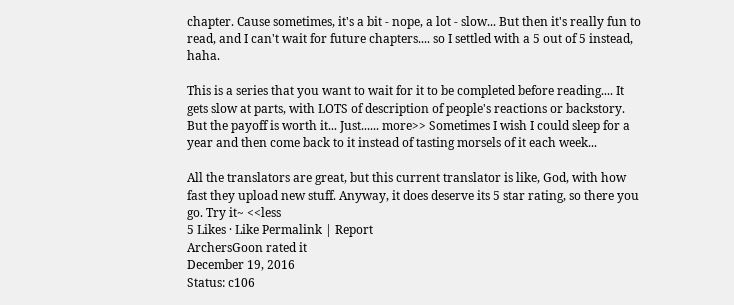chapter. Cause sometimes, it's a bit - nope, a lot - slow... But then it's really fun to read, and I can't wait for future chapters.... so I settled with a 5 out of 5 instead, haha.

This is a series that you want to wait for it to be completed before reading.... It gets slow at parts, with LOTS of description of people's reactions or backstory. But the payoff is worth it... Just...... more>> Sometimes I wish I could sleep for a year and then come back to it instead of tasting morsels of it each week...

All the translators are great, but this current translator is like, God, with how fast they upload new stuff. Anyway, it does deserve its 5 star rating, so there you go. Try it~ <<less
5 Likes · Like Permalink | Report
ArchersGoon rated it
December 19, 2016
Status: c106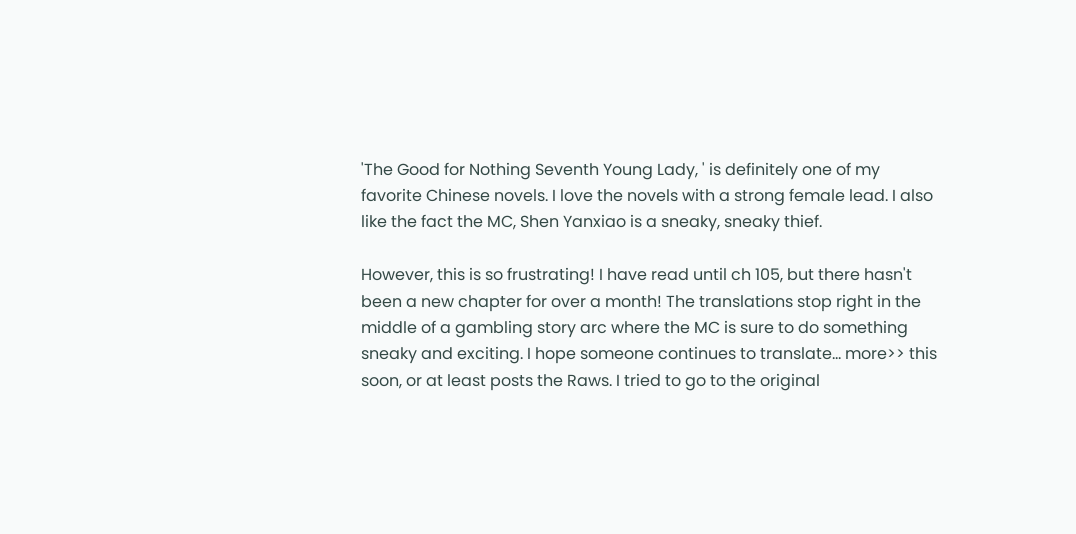'The Good for Nothing Seventh Young Lady, ' is definitely one of my favorite Chinese novels. I love the novels with a strong female lead. I also like the fact the MC, Shen Yanxiao is a sneaky, sneaky thief.

However, this is so frustrating! I have read until ch 105, but there hasn't been a new chapter for over a month! The translations stop right in the middle of a gambling story arc where the MC is sure to do something sneaky and exciting. I hope someone continues to translate... more>> this soon, or at least posts the Raws. I tried to go to the original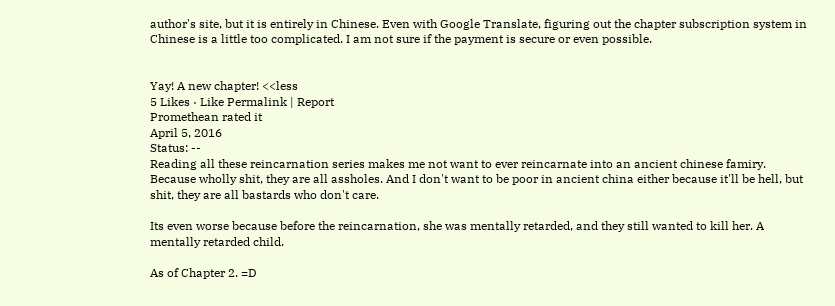author's site, but it is entirely in Chinese. Even with Google Translate, figuring out the chapter subscription system in Chinese is a little too complicated. I am not sure if the payment is secure or even possible.


Yay! A new chapter! <<less
5 Likes · Like Permalink | Report
Promethean rated it
April 5, 2016
Status: --
Reading all these reincarnation series makes me not want to ever reincarnate into an ancient chinese famiry. Because wholly shit, they are all assholes. And I don't want to be poor in ancient china either because it'll be hell, but shit, they are all bastards who don't care.

Its even worse because before the reincarnation, she was mentally retarded, and they still wanted to kill her. A mentally retarded child.

As of Chapter 2. =D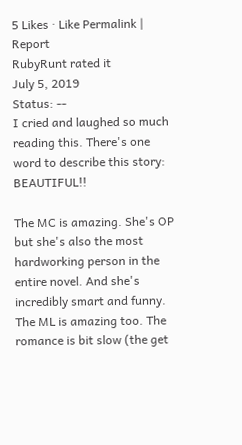5 Likes · Like Permalink | Report
RubyRunt rated it
July 5, 2019
Status: --
I cried and laughed so much reading this. There's one word to describe this story: BEAUTIFUL!!

The MC is amazing. She's OP but she's also the most hardworking person in the entire novel. And she's incredibly smart and funny. The ML is amazing too. The romance is bit slow (the get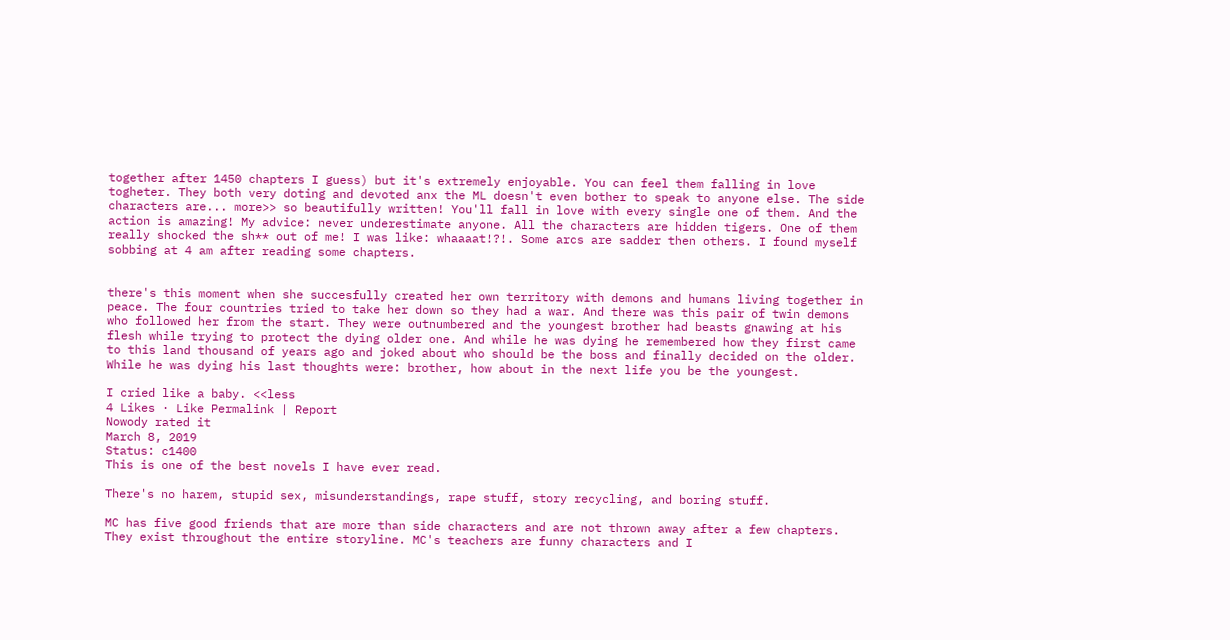together after 1450 chapters I guess) but it's extremely enjoyable. You can feel them falling in love togheter. They both very doting and devoted anx the ML doesn't even bother to speak to anyone else. The side characters are... more>> so beautifully written! You'll fall in love with every single one of them. And the action is amazing! My advice: never underestimate anyone. All the characters are hidden tigers. One of them really shocked the sh** out of me! I was like: whaaaat!?!. Some arcs are sadder then others. I found myself sobbing at 4 am after reading some chapters.


there's this moment when she succesfully created her own territory with demons and humans living together in peace. The four countries tried to take her down so they had a war. And there was this pair of twin demons who followed her from the start. They were outnumbered and the youngest brother had beasts gnawing at his flesh while trying to protect the dying older one. And while he was dying he remembered how they first came to this land thousand of years ago and joked about who should be the boss and finally decided on the older. While he was dying his last thoughts were: brother, how about in the next life you be the youngest.

I cried like a baby. <<less
4 Likes · Like Permalink | Report
Nowody rated it
March 8, 2019
Status: c1400
This is one of the best novels I have ever read.

There's no harem, stupid sex, misunderstandings, rape stuff, story recycling, and boring stuff.

MC has five good friends that are more than side characters and are not thrown away after a few chapters. They exist throughout the entire storyline. MC's teachers are funny characters and I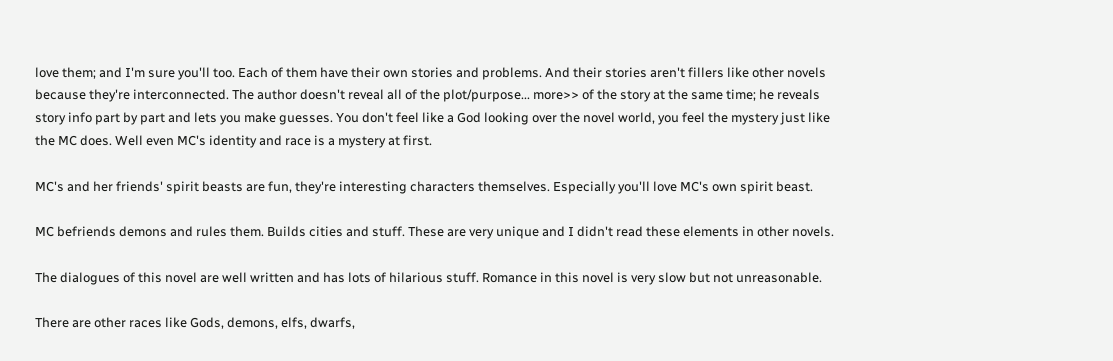love them; and I'm sure you'll too. Each of them have their own stories and problems. And their stories aren't fillers like other novels because they're interconnected. The author doesn't reveal all of the plot/purpose... more>> of the story at the same time; he reveals story info part by part and lets you make guesses. You don't feel like a God looking over the novel world, you feel the mystery just like the MC does. Well even MC's identity and race is a mystery at first.

MC's and her friends' spirit beasts are fun, they're interesting characters themselves. Especially you'll love MC's own spirit beast.

MC befriends demons and rules them. Builds cities and stuff. These are very unique and I didn't read these elements in other novels.

The dialogues of this novel are well written and has lots of hilarious stuff. Romance in this novel is very slow but not unreasonable.

There are other races like Gods, demons, elfs, dwarfs,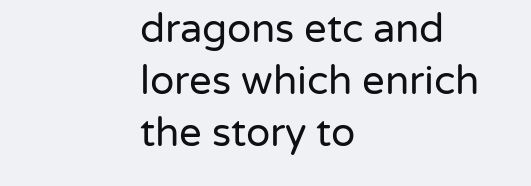dragons etc and lores which enrich the story to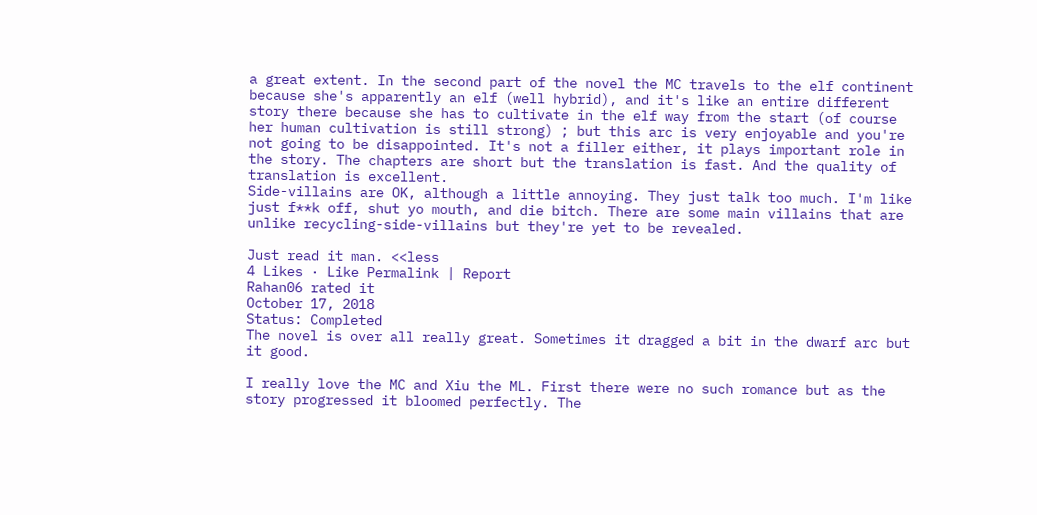a great extent. In the second part of the novel the MC travels to the elf continent because she's apparently an elf (well hybrid), and it's like an entire different story there because she has to cultivate in the elf way from the start (of course her human cultivation is still strong) ; but this arc is very enjoyable and you're not going to be disappointed. It's not a filler either, it plays important role in the story. The chapters are short but the translation is fast. And the quality of translation is excellent.
Side-villains are OK, although a little annoying. They just talk too much. I'm like just f**k off, shut yo mouth, and die bitch. There are some main villains that are unlike recycling-side-villains but they're yet to be revealed.

Just read it man. <<less
4 Likes · Like Permalink | Report
Rahan06 rated it
October 17, 2018
Status: Completed
The novel is over all really great. Sometimes it dragged a bit in the dwarf arc but it good.

I really love the MC and Xiu the ML. First there were no such romance but as the story progressed it bloomed perfectly. The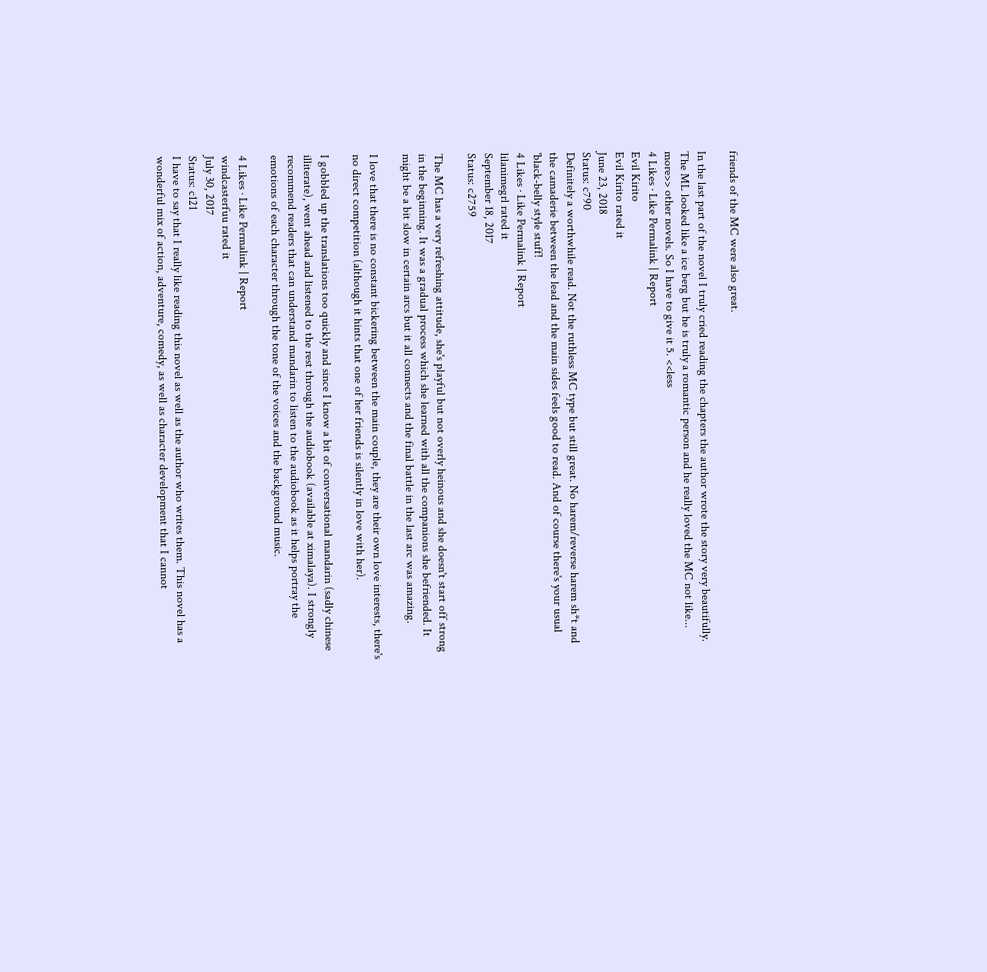friends of the MC were also great.

In the last part of the novel I truly cried reading the chapters the author wrote the story very beautifully. The ML looked like a ice berg but he is truly a romantic person and he really loved the MC not like... more>> other novels. So I have to give it 5. <<less
4 Likes · Like Permalink | Report
Evil Kirito
Evil Kirito rated it
June 23, 2018
Status: c790
Definitely a worthwhile read. Not the ruthless MC type but still great. No harem/reverse harem sh*t and the camaderie between the lead and the main sides feels good to read. And of course there's your usual 'black-belly style stuff!
4 Likes · Like Permalink | Report
lilanimegrl rated it
September 18, 2017
Status: c2759

The MC has a very refreshing attitude, she's playful but not overly heinous and she doesn't start off strong in the beginning. It was a gradual process which she learned with all the companions she befriended. It might be a bit slow in certain arcs but it all connects and the final battle in the last arc was amazing.

I love that there is no constant bickering between the main couple, they are their own love interests, there's no direct competition (although it hints that one of her friends is silently in love with her).

I gobbled up the translations too quickly and since I know a bit of conversational mandarin (sadly chinese illiterate), went ahead and listened to the rest through the audiobook (available at ximalaya). I strongly recommend readers that can understand mandarin to listen to the audiobook as it helps portray the emotions of each character through the tone of the voices and the background music.

4 Likes · Like Permalink | Report
windcasterfuu rated it
July 30, 2017
Status: c121
I have to say that I really like reading this novel as well as the author who writes them. This novel has a wonderful mix of action, adventure, comedy, as well as character development that I cannot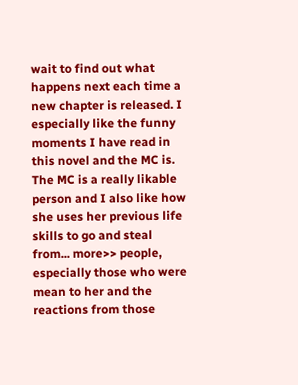wait to find out what happens next each time a new chapter is released. I especially like the funny moments I have read in this novel and the MC is. The MC is a really likable person and I also like how she uses her previous life skills to go and steal from... more>> people, especially those who were mean to her and the reactions from those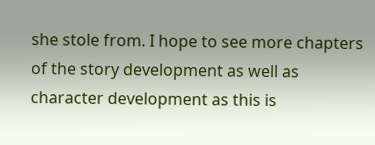she stole from. I hope to see more chapters of the story development as well as character development as this is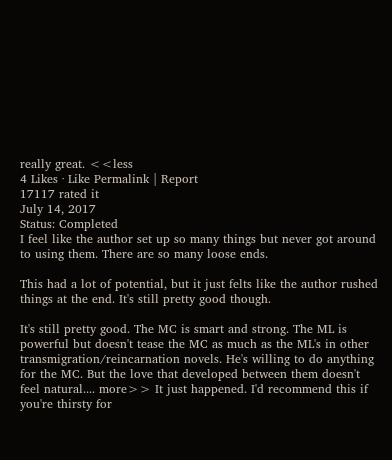really great. <<less
4 Likes · Like Permalink | Report
17117 rated it
July 14, 2017
Status: Completed
I feel like the author set up so many things but never got around to using them. There are so many loose ends.

This had a lot of potential, but it just felts like the author rushed things at the end. It's still pretty good though.

It's still pretty good. The MC is smart and strong. The ML is powerful but doesn't tease the MC as much as the ML's in other transmigration/reincarnation novels. He's willing to do anything for the MC. But the love that developed between them doesn't feel natural.... more>> It just happened. I'd recommend this if you're thirsty for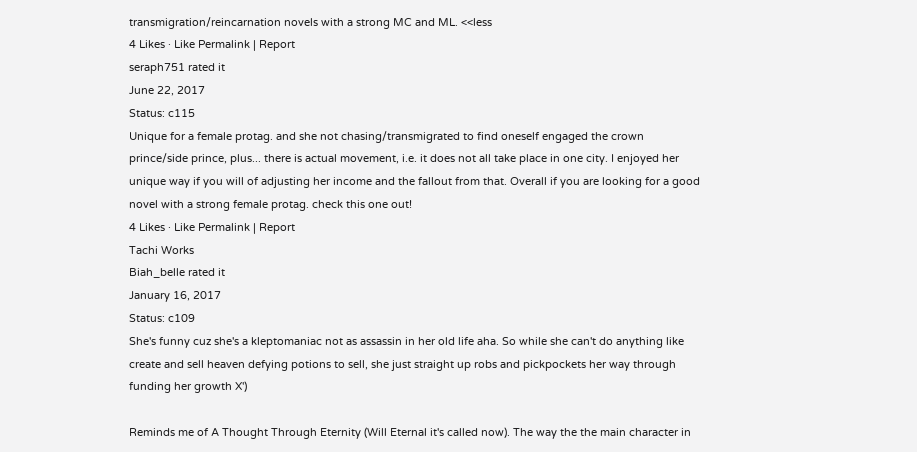transmigration/reincarnation novels with a strong MC and ML. <<less
4 Likes · Like Permalink | Report
seraph751 rated it
June 22, 2017
Status: c115
Unique for a female protag. and she not chasing/transmigrated to find oneself engaged the crown prince/side prince, plus... there is actual movement, i.e. it does not all take place in one city. I enjoyed her unique way if you will of adjusting her income and the fallout from that. Overall if you are looking for a good novel with a strong female protag. check this one out!
4 Likes · Like Permalink | Report
Tachi Works
Biah_belle rated it
January 16, 2017
Status: c109
She's funny cuz she's a kleptomaniac not as assassin in her old life aha. So while she can't do anything like create and sell heaven defying potions to sell, she just straight up robs and pickpockets her way through funding her growth X')

Reminds me of A Thought Through Eternity (Will Eternal it's called now). The way the the main character in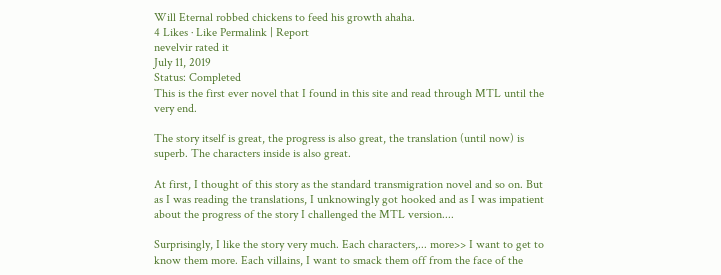Will Eternal robbed chickens to feed his growth ahaha.
4 Likes · Like Permalink | Report
nevelvir rated it
July 11, 2019
Status: Completed
This is the first ever novel that I found in this site and read through MTL until the very end.

The story itself is great, the progress is also great, the translation (until now) is superb. The characters inside is also great.

At first, I thought of this story as the standard transmigration novel and so on. But as I was reading the translations, I unknowingly got hooked and as I was impatient about the progress of the story I challenged the MTL version....

Surprisingly, I like the story very much. Each characters,... more>> I want to get to know them more. Each villains, I want to smack them off from the face of the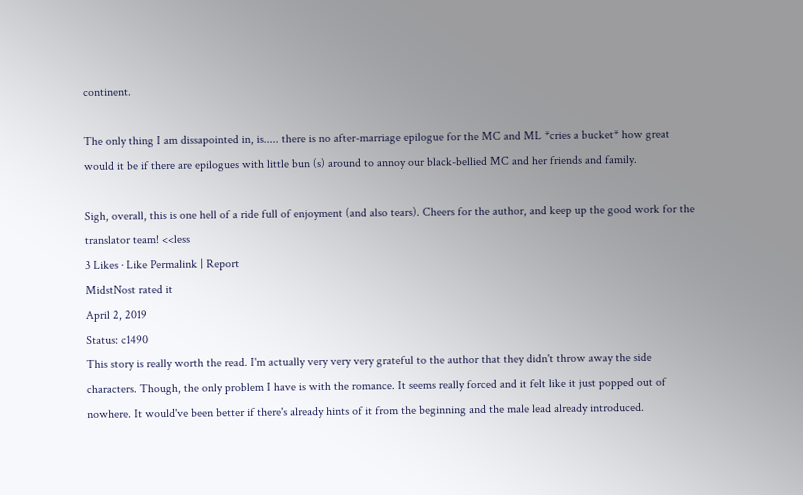continent.

The only thing I am dissapointed in, is..... there is no after-marriage epilogue for the MC and ML *cries a bucket* how great would it be if there are epilogues with little bun (s) around to annoy our black-bellied MC and her friends and family.

Sigh, overall, this is one hell of a ride full of enjoyment (and also tears). Cheers for the author, and keep up the good work for the translator team! <<less
3 Likes · Like Permalink | Report
MidstNost rated it
April 2, 2019
Status: c1490
This story is really worth the read. I'm actually very very very grateful to the author that they didn't throw away the side characters. Though, the only problem I have is with the romance. It seems really forced and it felt like it just popped out of nowhere. It would've been better if there's already hints of it from the beginning and the male lead already introduced.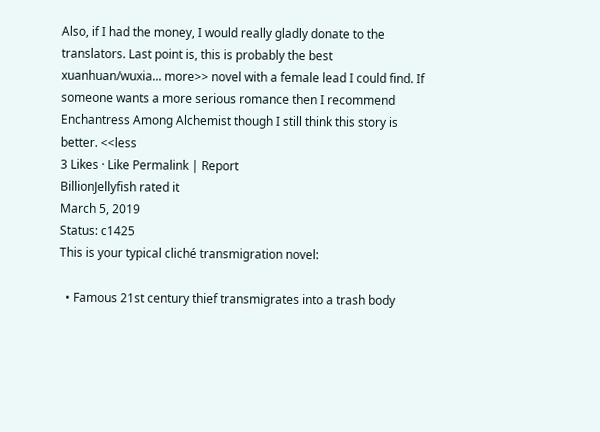Also, if I had the money, I would really gladly donate to the translators. Last point is, this is probably the best xuanhuan/wuxia... more>> novel with a female lead I could find. If someone wants a more serious romance then I recommend Enchantress Among Alchemist though I still think this story is better. <<less
3 Likes · Like Permalink | Report
BillionJellyfish rated it
March 5, 2019
Status: c1425
This is your typical cliché transmigration novel:

  • Famous 21st century thief transmigrates into a trash body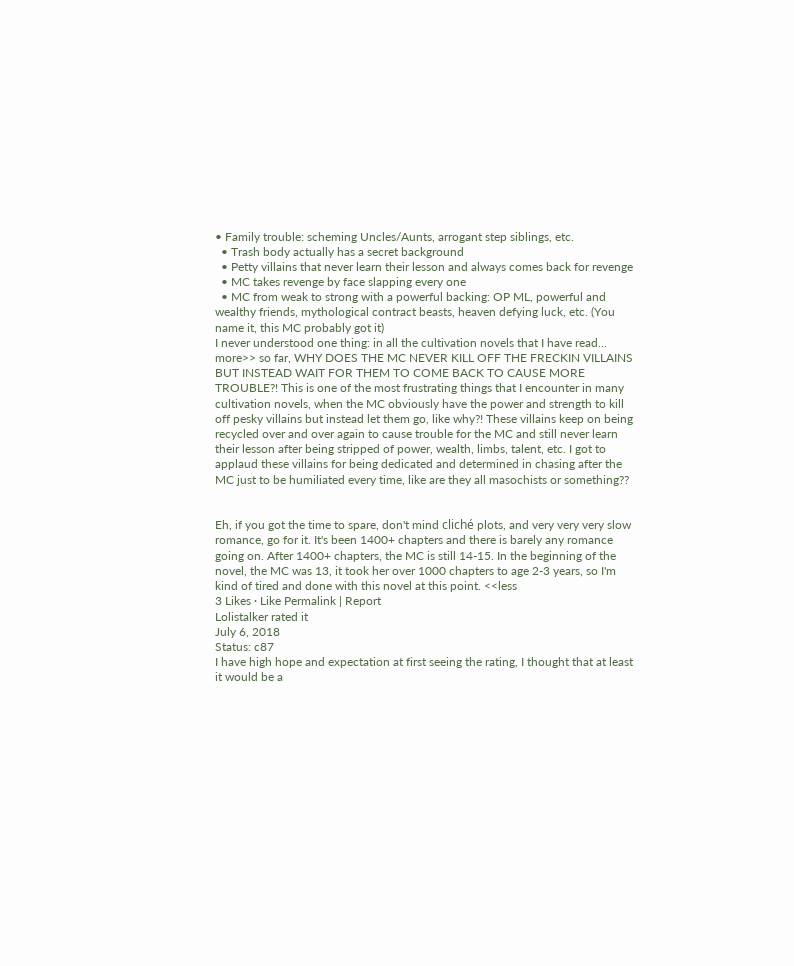• Family trouble: scheming Uncles/Aunts, arrogant step siblings, etc.
  • Trash body actually has a secret background
  • Petty villains that never learn their lesson and always comes back for revenge
  • MC takes revenge by face slapping every one
  • MC from weak to strong with a powerful backing: OP ML, powerful and wealthy friends, mythological contract beasts, heaven defying luck, etc. (You name it, this MC probably got it)
I never understood one thing: in all the cultivation novels that I have read... more>> so far, WHY DOES THE MC NEVER KILL OFF THE FRECKIN VILLAINS BUT INSTEAD WAIT FOR THEM TO COME BACK TO CAUSE MORE TROUBLE?! This is one of the most frustrating things that I encounter in many cultivation novels, when the MC obviously have the power and strength to kill off pesky villains but instead let them go, like why?! These villains keep on being recycled over and over again to cause trouble for the MC and still never learn their lesson after being stripped of power, wealth, limbs, talent, etc. I got to applaud these villains for being dedicated and determined in chasing after the MC just to be humiliated every time, like are they all masochists or something??


Eh, if you got the time to spare, don't mind cliché plots, and very very very slow romance, go for it. It's been 1400+ chapters and there is barely any romance going on. After 1400+ chapters, the MC is still 14-15. In the beginning of the novel, the MC was 13, it took her over 1000 chapters to age 2-3 years, so I'm kind of tired and done with this novel at this point. <<less
3 Likes · Like Permalink | Report
Lolistalker rated it
July 6, 2018
Status: c87
I have high hope and expectation at first seeing the rating, I thought that at least it would be a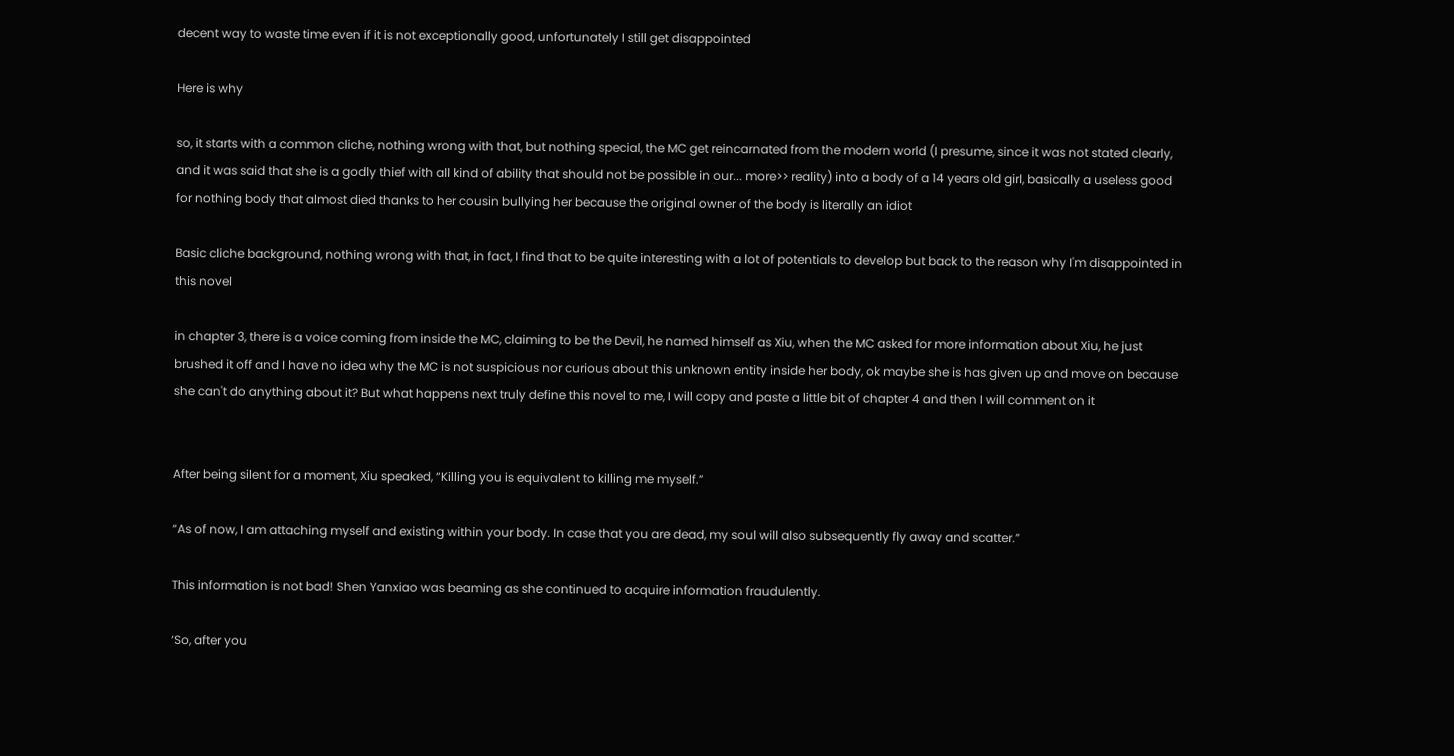decent way to waste time even if it is not exceptionally good, unfortunately I still get disappointed

Here is why

so, it starts with a common cliche, nothing wrong with that, but nothing special, the MC get reincarnated from the modern world (I presume, since it was not stated clearly, and it was said that she is a godly thief with all kind of ability that should not be possible in our... more>> reality) into a body of a 14 years old girl, basically a useless good for nothing body that almost died thanks to her cousin bullying her because the original owner of the body is literally an idiot

Basic cliche background, nothing wrong with that, in fact, I find that to be quite interesting with a lot of potentials to develop but back to the reason why I'm disappointed in this novel

in chapter 3, there is a voice coming from inside the MC, claiming to be the Devil, he named himself as Xiu, when the MC asked for more information about Xiu, he just brushed it off and I have no idea why the MC is not suspicious nor curious about this unknown entity inside her body, ok maybe she is has given up and move on because she can't do anything about it? But what happens next truly define this novel to me, I will copy and paste a little bit of chapter 4 and then I will comment on it


After being silent for a moment, Xiu speaked, “Killing you is equivalent to killing me myself.”

“As of now, I am attaching myself and existing within your body. In case that you are dead, my soul will also subsequently fly away and scatter.”

This information is not bad! Shen Yanxiao was beaming as she continued to acquire information fraudulently.

‘So, after you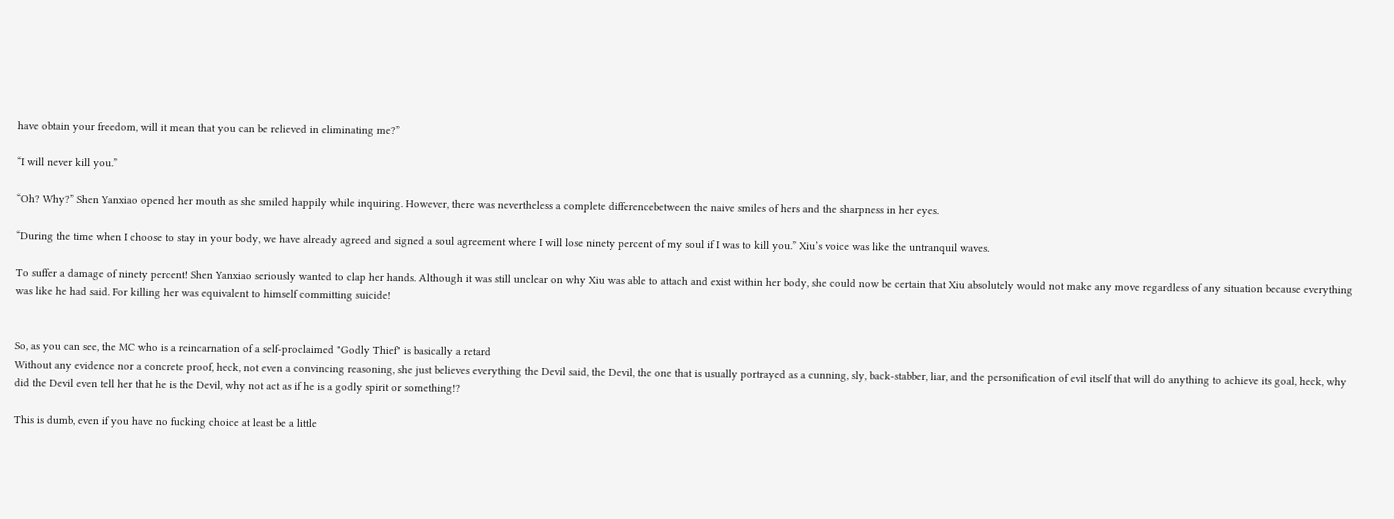have obtain your freedom, will it mean that you can be relieved in eliminating me?”

“I will never kill you.”

“Oh? Why?” Shen Yanxiao opened her mouth as she smiled happily while inquiring. However, there was nevertheless a complete differencebetween the naive smiles of hers and the sharpness in her eyes.

“During the time when I choose to stay in your body, we have already agreed and signed a soul agreement where I will lose ninety percent of my soul if I was to kill you.” Xiu’s voice was like the untranquil waves.

To suffer a damage of ninety percent! Shen Yanxiao seriously wanted to clap her hands. Although it was still unclear on why Xiu was able to attach and exist within her body, she could now be certain that Xiu absolutely would not make any move regardless of any situation because everything was like he had said. For killing her was equivalent to himself committing suicide!


So, as you can see, the MC who is a reincarnation of a self-proclaimed "Godly Thief" is basically a retard
Without any evidence nor a concrete proof, heck, not even a convincing reasoning, she just believes everything the Devil said, the Devil, the one that is usually portrayed as a cunning, sly, back-stabber, liar, and the personification of evil itself that will do anything to achieve its goal, heck, why did the Devil even tell her that he is the Devil, why not act as if he is a godly spirit or something!?

This is dumb, even if you have no fucking choice at least be a little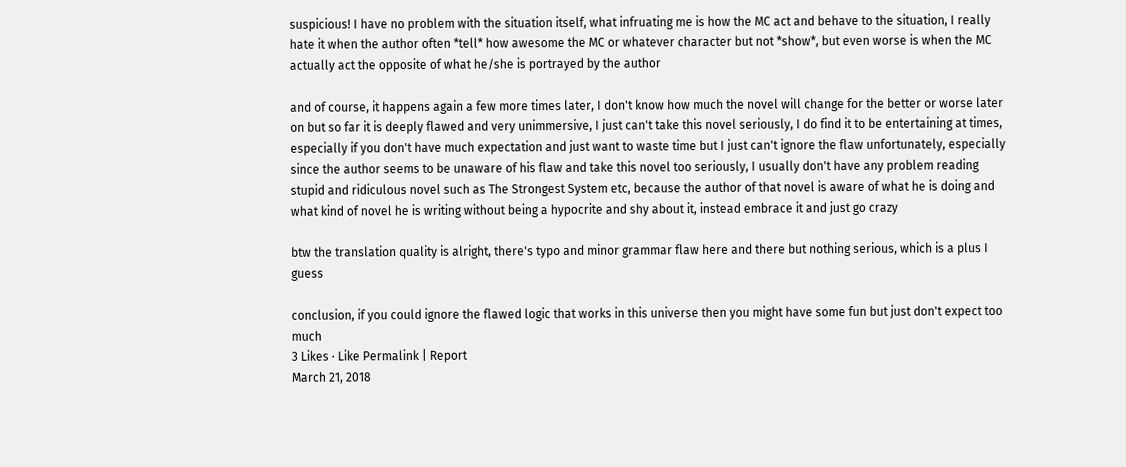suspicious! I have no problem with the situation itself, what infruating me is how the MC act and behave to the situation, I really hate it when the author often *tell* how awesome the MC or whatever character but not *show*, but even worse is when the MC actually act the opposite of what he/she is portrayed by the author

and of course, it happens again a few more times later, I don't know how much the novel will change for the better or worse later on but so far it is deeply flawed and very unimmersive, I just can't take this novel seriously, I do find it to be entertaining at times, especially if you don't have much expectation and just want to waste time but I just can't ignore the flaw unfortunately, especially since the author seems to be unaware of his flaw and take this novel too seriously, I usually don't have any problem reading stupid and ridiculous novel such as The Strongest System etc, because the author of that novel is aware of what he is doing and what kind of novel he is writing without being a hypocrite and shy about it, instead embrace it and just go crazy

btw the translation quality is alright, there's typo and minor grammar flaw here and there but nothing serious, which is a plus I guess

conclusion, if you could ignore the flawed logic that works in this universe then you might have some fun but just don't expect too much
3 Likes · Like Permalink | Report
March 21, 2018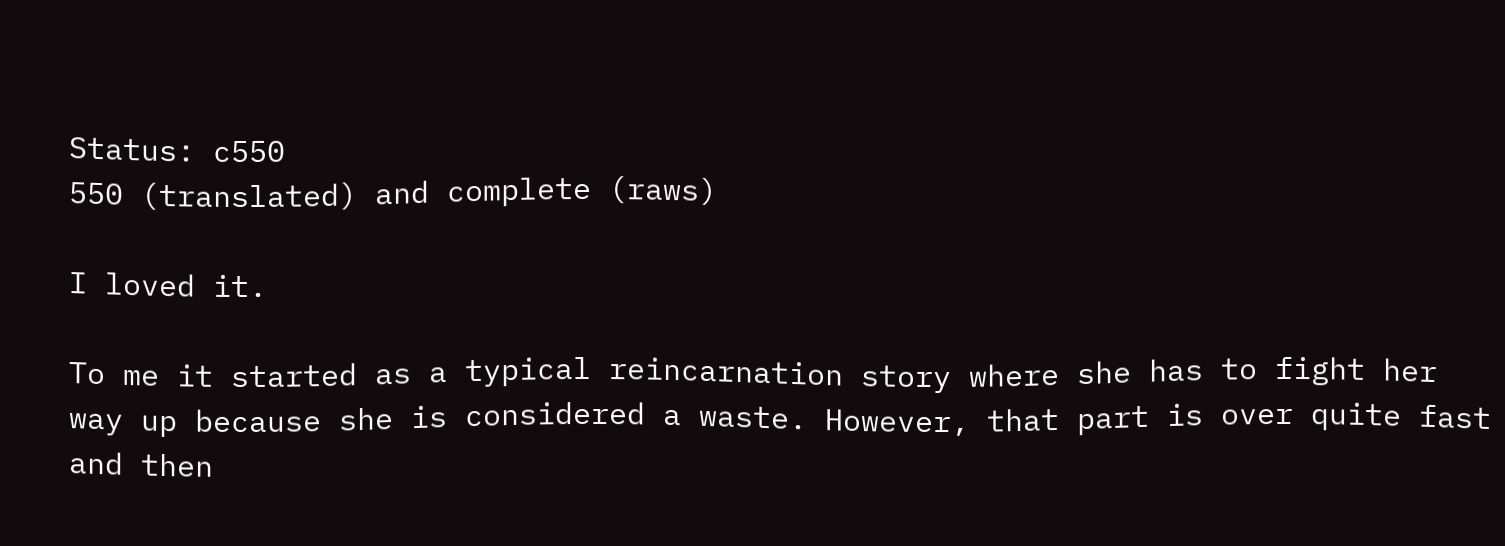Status: c550
550 (translated) and complete (raws)

I loved it.

To me it started as a typical reincarnation story where she has to fight her way up because she is considered a waste. However, that part is over quite fast and then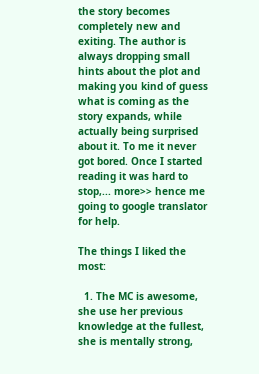the story becomes completely new and exiting. The author is always dropping small hints about the plot and making you kind of guess what is coming as the story expands, while actually being surprised about it. To me it never got bored. Once I started reading it was hard to stop,... more>> hence me going to google translator for help.

The things I liked the most:

  1. The MC is awesome, she use her previous knowledge at the fullest, she is mentally strong,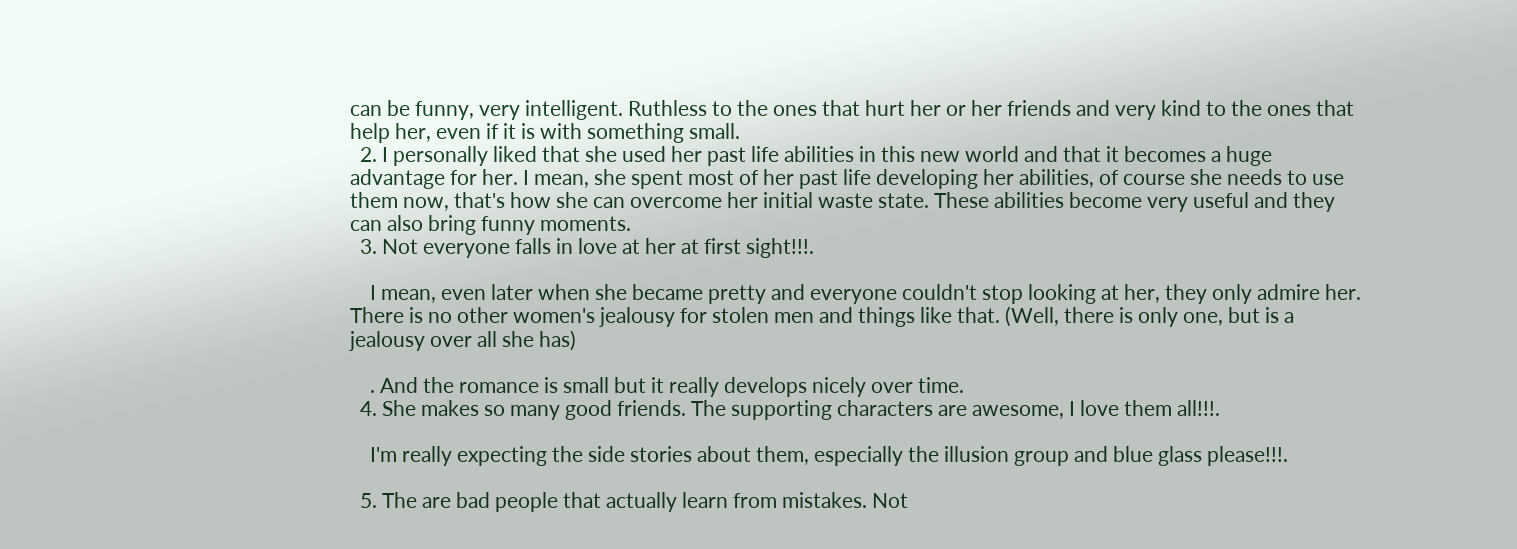can be funny, very intelligent. Ruthless to the ones that hurt her or her friends and very kind to the ones that help her, even if it is with something small.
  2. I personally liked that she used her past life abilities in this new world and that it becomes a huge advantage for her. I mean, she spent most of her past life developing her abilities, of course she needs to use them now, that's how she can overcome her initial waste state. These abilities become very useful and they can also bring funny moments.
  3. Not everyone falls in love at her at first sight!!!.

    I mean, even later when she became pretty and everyone couldn't stop looking at her, they only admire her. There is no other women's jealousy for stolen men and things like that. (Well, there is only one, but is a jealousy over all she has)

    . And the romance is small but it really develops nicely over time.
  4. She makes so many good friends. The supporting characters are awesome, I love them all!!!.

    I'm really expecting the side stories about them, especially the illusion group and blue glass please!!!.

  5. The are bad people that actually learn from mistakes. Not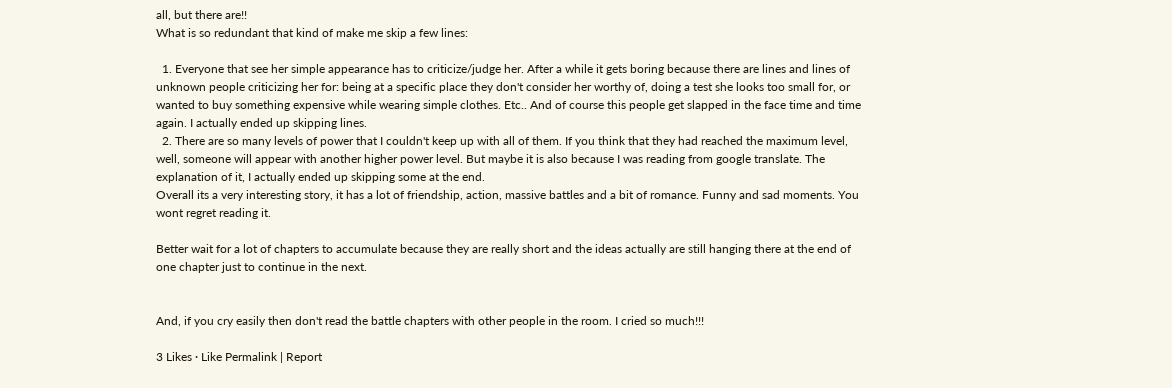all, but there are!!
What is so redundant that kind of make me skip a few lines:

  1. Everyone that see her simple appearance has to criticize/judge her. After a while it gets boring because there are lines and lines of unknown people criticizing her for: being at a specific place they don't consider her worthy of, doing a test she looks too small for, or wanted to buy something expensive while wearing simple clothes. Etc.. And of course this people get slapped in the face time and time again. I actually ended up skipping lines.
  2. There are so many levels of power that I couldn't keep up with all of them. If you think that they had reached the maximum level, well, someone will appear with another higher power level. But maybe it is also because I was reading from google translate. The explanation of it, I actually ended up skipping some at the end.
Overall its a very interesting story, it has a lot of friendship, action, massive battles and a bit of romance. Funny and sad moments. You wont regret reading it.

Better wait for a lot of chapters to accumulate because they are really short and the ideas actually are still hanging there at the end of one chapter just to continue in the next.


And, if you cry easily then don't read the battle chapters with other people in the room. I cried so much!!!

3 Likes · Like Permalink | Report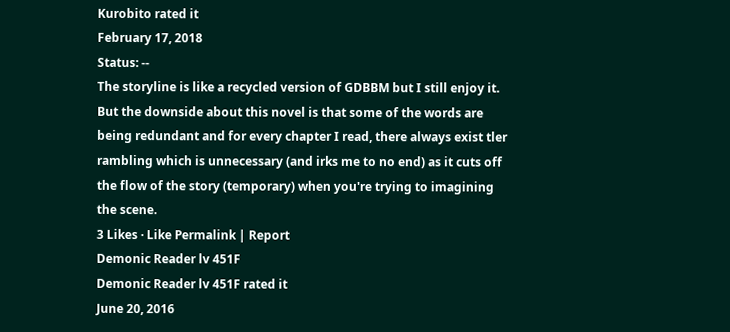Kurobito rated it
February 17, 2018
Status: --
The storyline is like a recycled version of GDBBM but I still enjoy it. But the downside about this novel is that some of the words are being redundant and for every chapter I read, there always exist tler rambling which is unnecessary (and irks me to no end) as it cuts off the flow of the story (temporary) when you're trying to imagining the scene.
3 Likes · Like Permalink | Report
Demonic Reader lv 451F
Demonic Reader lv 451F rated it
June 20, 2016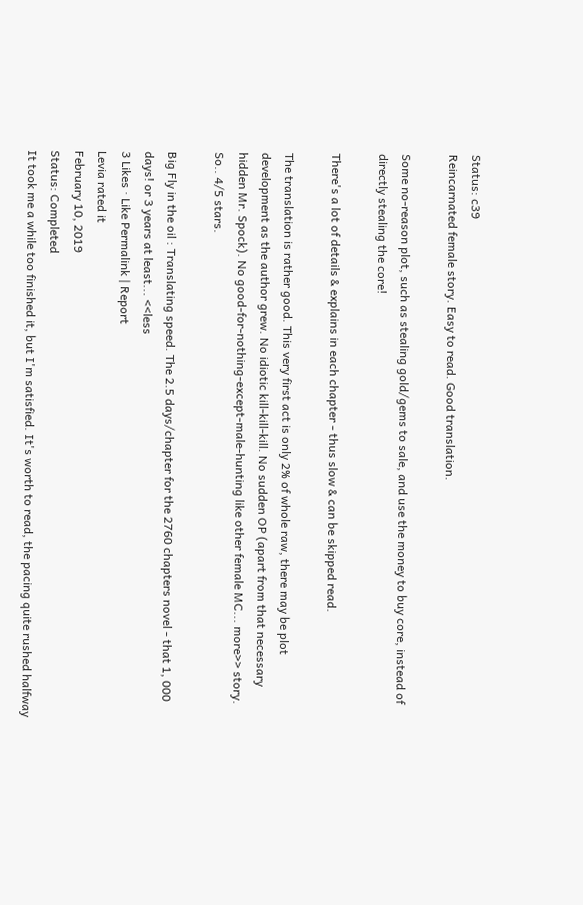Status: c39
Reincarnated female story. Easy to read. Good translation.

Some no-reason plot, such as stealing gold/gems to sale, and use the money to buy core, instead of directly stealing the core!

There's a lot of details & explains in each chapter - thus slow & can be skipped read.

The translation is rather good. This very first act is only 2% of whole raw, there may be plot development as the author grew. No idiotic kill-kill-kill. No sudden OP (apart from that necessary hidden Mr. Spock). No good-for-nothing-except-male-hunting like other female MC... more>> story. So.. 4/5 stars.

Big Fly in the oil : Translating speed. The 2.5 days/chapter for the 2760 chapters novel - that 1, 000 days! or 3 years at least... <<less
3 Likes · Like Permalink | Report
Levia rated it
February 10, 2019
Status: Completed
It took me a while too finished it, but I'm satisfied. It's worth to read, the pacing quite rushed halfway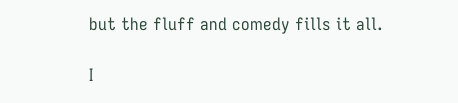but the fluff and comedy fills it all.

I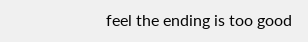feel the ending is too good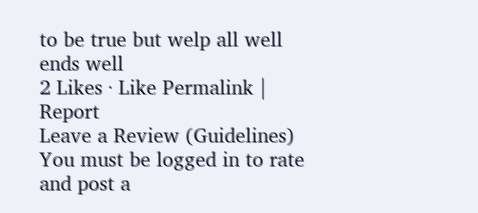to be true but welp all well ends well
2 Likes · Like Permalink | Report
Leave a Review (Guidelines)
You must be logged in to rate and post a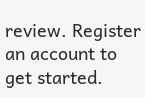review. Register an account to get started.